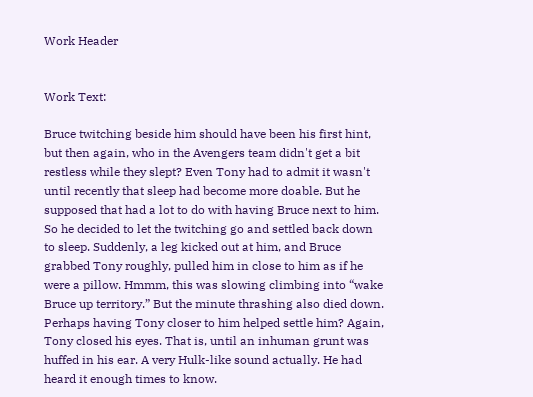Work Header


Work Text:

Bruce twitching beside him should have been his first hint, but then again, who in the Avengers team didn't get a bit restless while they slept? Even Tony had to admit it wasn't until recently that sleep had become more doable. But he supposed that had a lot to do with having Bruce next to him. So he decided to let the twitching go and settled back down to sleep. Suddenly, a leg kicked out at him, and Bruce grabbed Tony roughly, pulled him in close to him as if he were a pillow. Hmmm, this was slowing climbing into “wake Bruce up territory.” But the minute thrashing also died down. Perhaps having Tony closer to him helped settle him? Again, Tony closed his eyes. That is, until an inhuman grunt was huffed in his ear. A very Hulk-like sound actually. He had heard it enough times to know.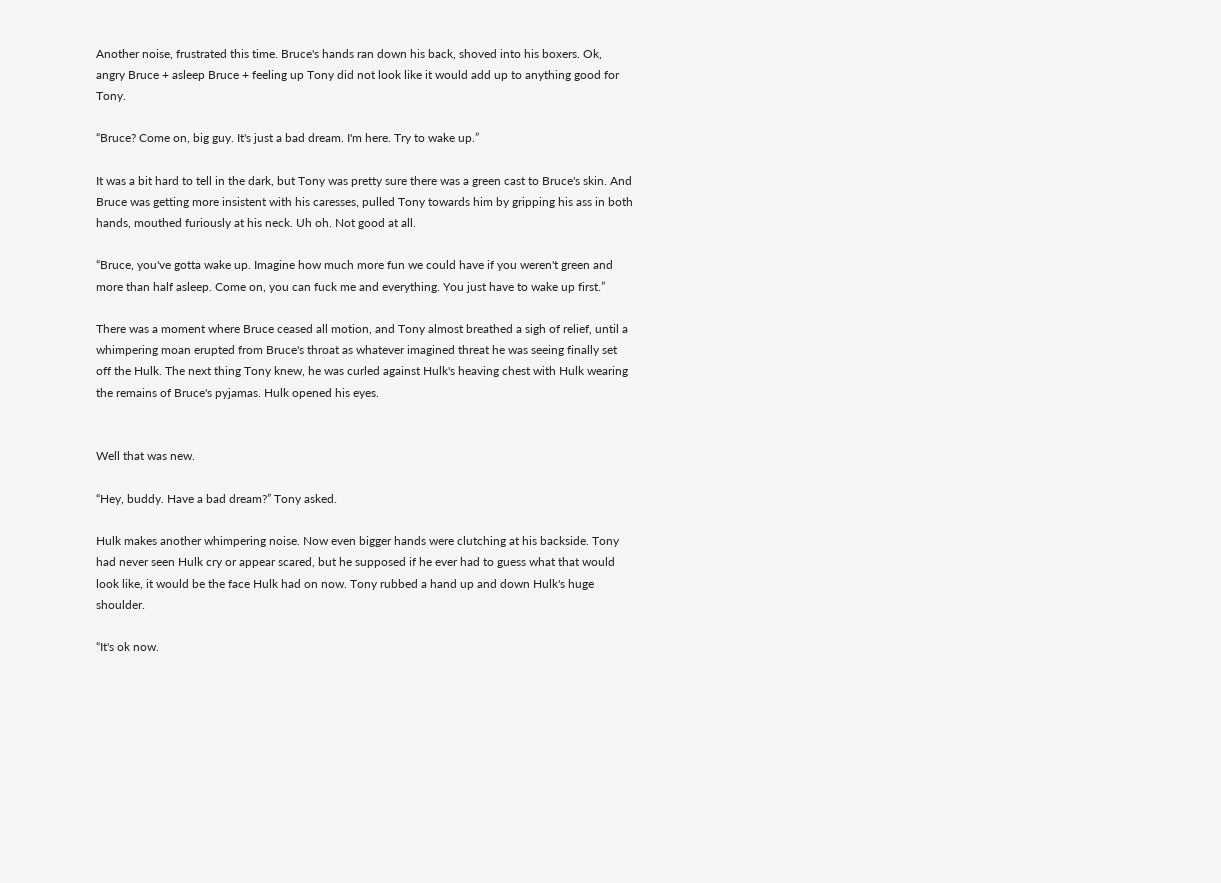Another noise, frustrated this time. Bruce's hands ran down his back, shoved into his boxers. Ok, angry Bruce + asleep Bruce + feeling up Tony did not look like it would add up to anything good for Tony.

“Bruce? Come on, big guy. It's just a bad dream. I'm here. Try to wake up.”

It was a bit hard to tell in the dark, but Tony was pretty sure there was a green cast to Bruce's skin. And Bruce was getting more insistent with his caresses, pulled Tony towards him by gripping his ass in both hands, mouthed furiously at his neck. Uh oh. Not good at all.

“Bruce, you've gotta wake up. Imagine how much more fun we could have if you weren't green and more than half asleep. Come on, you can fuck me and everything. You just have to wake up first.”

There was a moment where Bruce ceased all motion, and Tony almost breathed a sigh of relief, until a whimpering moan erupted from Bruce's throat as whatever imagined threat he was seeing finally set off the Hulk. The next thing Tony knew, he was curled against Hulk's heaving chest with Hulk wearing the remains of Bruce's pyjamas. Hulk opened his eyes.


Well that was new.

“Hey, buddy. Have a bad dream?” Tony asked.

Hulk makes another whimpering noise. Now even bigger hands were clutching at his backside. Tony had never seen Hulk cry or appear scared, but he supposed if he ever had to guess what that would look like, it would be the face Hulk had on now. Tony rubbed a hand up and down Hulk's huge shoulder.

“It's ok now.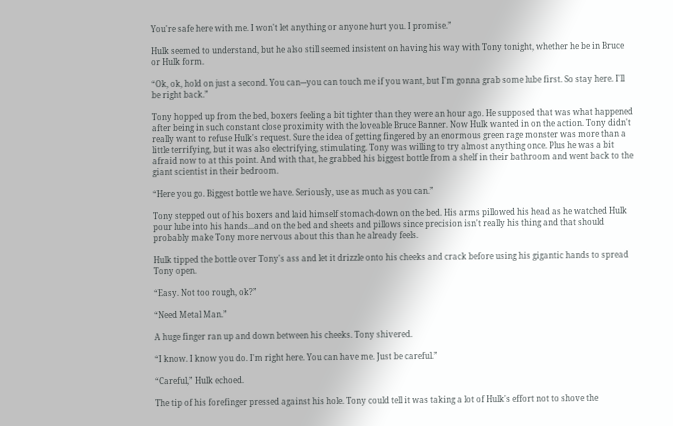You're safe here with me. I won't let anything or anyone hurt you. I promise.”

Hulk seemed to understand, but he also still seemed insistent on having his way with Tony tonight, whether he be in Bruce or Hulk form.

“Ok, ok, hold on just a second. You can---you can touch me if you want, but I'm gonna grab some lube first. So stay here. I'll be right back.”

Tony hopped up from the bed, boxers feeling a bit tighter than they were an hour ago. He supposed that was what happened after being in such constant close proximity with the loveable Bruce Banner. Now Hulk wanted in on the action. Tony didn't really want to refuse Hulk's request. Sure the idea of getting fingered by an enormous green rage monster was more than a little terrifying, but it was also electrifying, stimulating. Tony was willing to try almost anything once. Plus he was a bit afraid now to at this point. And with that, he grabbed his biggest bottle from a shelf in their bathroom and went back to the giant scientist in their bedroom.

“Here you go. Biggest bottle we have. Seriously, use as much as you can.”

Tony stepped out of his boxers and laid himself stomach-down on the bed. His arms pillowed his head as he watched Hulk pour lube into his hands...and on the bed and sheets and pillows since precision isn't really his thing and that should probably make Tony more nervous about this than he already feels.

Hulk tipped the bottle over Tony's ass and let it drizzle onto his cheeks and crack before using his gigantic hands to spread Tony open.

“Easy. Not too rough, ok?”

“Need Metal Man.”

A huge finger ran up and down between his cheeks. Tony shivered.

“I know. I know you do. I'm right here. You can have me. Just be careful.”

“Careful,” Hulk echoed.

The tip of his forefinger pressed against his hole. Tony could tell it was taking a lot of Hulk's effort not to shove the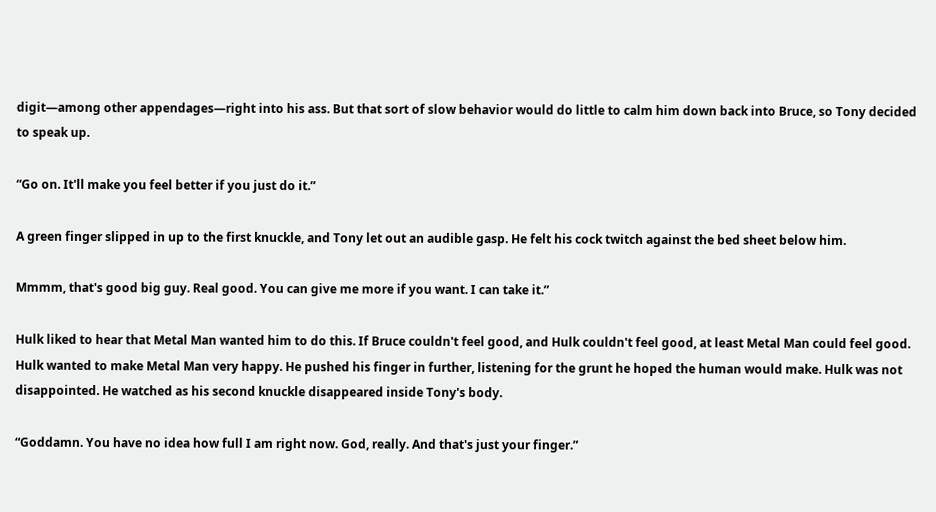digit—among other appendages—right into his ass. But that sort of slow behavior would do little to calm him down back into Bruce, so Tony decided to speak up.

“Go on. It'll make you feel better if you just do it.”

A green finger slipped in up to the first knuckle, and Tony let out an audible gasp. He felt his cock twitch against the bed sheet below him.

Mmmm, that's good big guy. Real good. You can give me more if you want. I can take it.”

Hulk liked to hear that Metal Man wanted him to do this. If Bruce couldn't feel good, and Hulk couldn't feel good, at least Metal Man could feel good. Hulk wanted to make Metal Man very happy. He pushed his finger in further, listening for the grunt he hoped the human would make. Hulk was not disappointed. He watched as his second knuckle disappeared inside Tony's body.

“Goddamn. You have no idea how full I am right now. God, really. And that's just your finger.”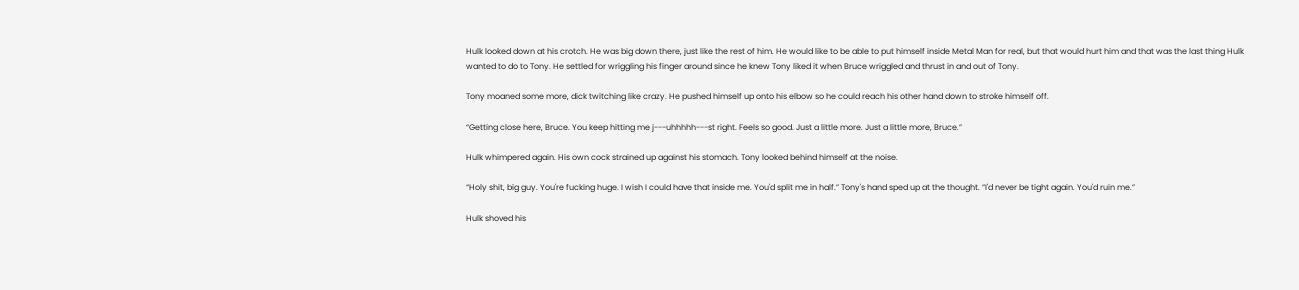Hulk looked down at his crotch. He was big down there, just like the rest of him. He would like to be able to put himself inside Metal Man for real, but that would hurt him and that was the last thing Hulk wanted to do to Tony. He settled for wriggling his finger around since he knew Tony liked it when Bruce wriggled and thrust in and out of Tony.

Tony moaned some more, dick twitching like crazy. He pushed himself up onto his elbow so he could reach his other hand down to stroke himself off.

“Getting close here, Bruce. You keep hitting me j---uhhhhh---st right. Feels so good. Just a little more. Just a little more, Bruce.”

Hulk whimpered again. His own cock strained up against his stomach. Tony looked behind himself at the noise.

“Holy shit, big guy. You're fucking huge. I wish I could have that inside me. You'd split me in half.” Tony's hand sped up at the thought. “I'd never be tight again. You'd ruin me.”

Hulk shoved his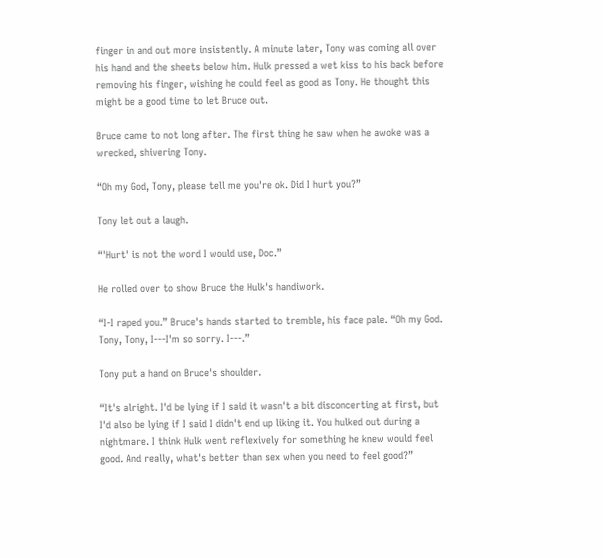finger in and out more insistently. A minute later, Tony was coming all over his hand and the sheets below him. Hulk pressed a wet kiss to his back before removing his finger, wishing he could feel as good as Tony. He thought this might be a good time to let Bruce out.

Bruce came to not long after. The first thing he saw when he awoke was a wrecked, shivering Tony.

“Oh my God, Tony, please tell me you're ok. Did I hurt you?”

Tony let out a laugh.

“'Hurt' is not the word I would use, Doc.”

He rolled over to show Bruce the Hulk's handiwork.

“I-I raped you.” Bruce's hands started to tremble, his face pale. “Oh my God. Tony, Tony, I---I'm so sorry. I---.”

Tony put a hand on Bruce's shoulder.

“It's alright. I'd be lying if I said it wasn't a bit disconcerting at first, but I'd also be lying if I said I didn't end up liking it. You hulked out during a nightmare. I think Hulk went reflexively for something he knew would feel good. And really, what's better than sex when you need to feel good?”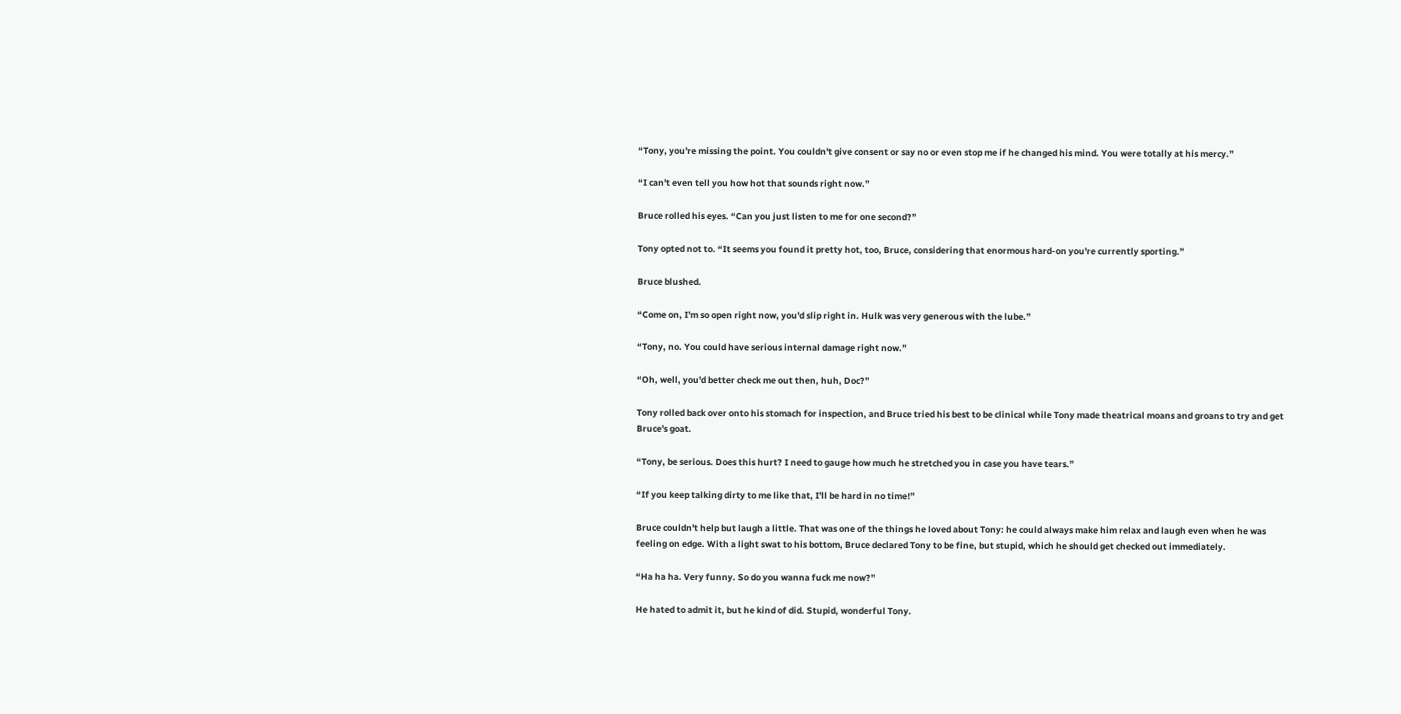“Tony, you're missing the point. You couldn't give consent or say no or even stop me if he changed his mind. You were totally at his mercy.”

“I can't even tell you how hot that sounds right now.”

Bruce rolled his eyes. “Can you just listen to me for one second?”

Tony opted not to. “It seems you found it pretty hot, too, Bruce, considering that enormous hard-on you're currently sporting.”

Bruce blushed.

“Come on, I'm so open right now, you'd slip right in. Hulk was very generous with the lube.”

“Tony, no. You could have serious internal damage right now.”

“Oh, well, you'd better check me out then, huh, Doc?”

Tony rolled back over onto his stomach for inspection, and Bruce tried his best to be clinical while Tony made theatrical moans and groans to try and get Bruce's goat.

“Tony, be serious. Does this hurt? I need to gauge how much he stretched you in case you have tears.”

“If you keep talking dirty to me like that, I'll be hard in no time!”

Bruce couldn't help but laugh a little. That was one of the things he loved about Tony: he could always make him relax and laugh even when he was feeling on edge. With a light swat to his bottom, Bruce declared Tony to be fine, but stupid, which he should get checked out immediately.

“Ha ha ha. Very funny. So do you wanna fuck me now?”

He hated to admit it, but he kind of did. Stupid, wonderful Tony.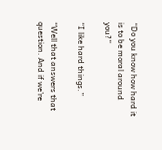“Do you know how hard it is to be moral around you?”

“I like hard things.”

“Well that answers that question. And if we're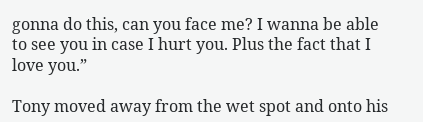gonna do this, can you face me? I wanna be able to see you in case I hurt you. Plus the fact that I love you.”

Tony moved away from the wet spot and onto his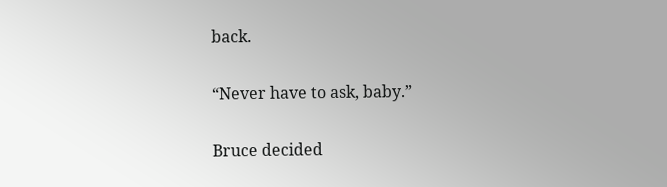back.

“Never have to ask, baby.”

Bruce decided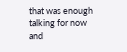that was enough talking for now and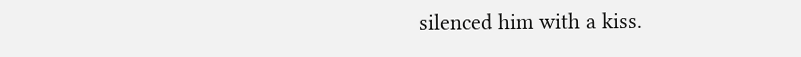silenced him with a kiss.